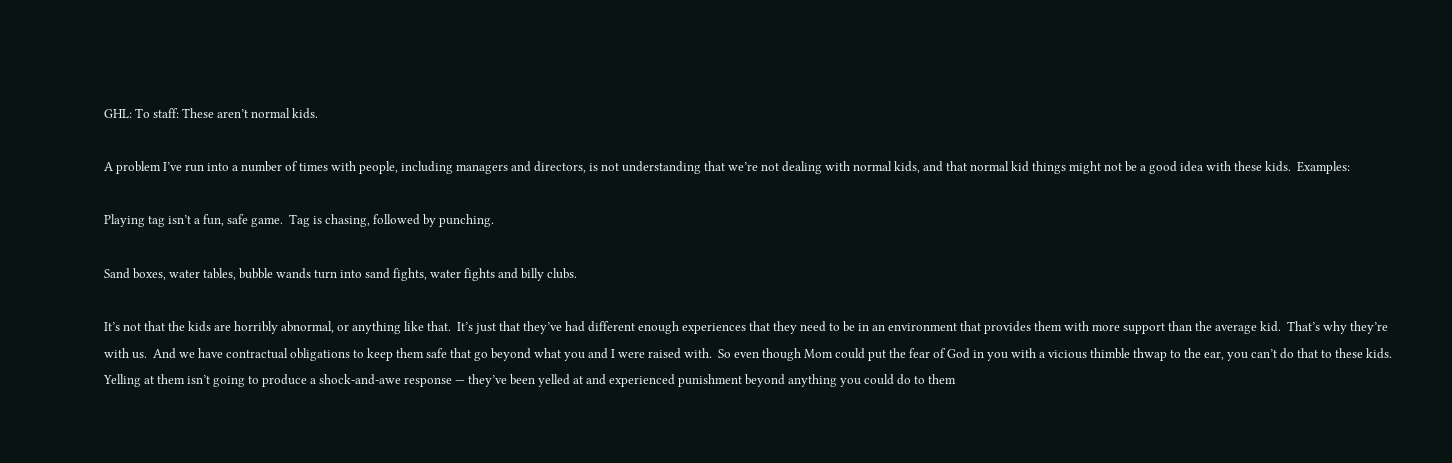GHL: To staff: These aren’t normal kids.

A problem I’ve run into a number of times with people, including managers and directors, is not understanding that we’re not dealing with normal kids, and that normal kid things might not be a good idea with these kids.  Examples:

Playing tag isn’t a fun, safe game.  Tag is chasing, followed by punching.

Sand boxes, water tables, bubble wands turn into sand fights, water fights and billy clubs.

It’s not that the kids are horribly abnormal, or anything like that.  It’s just that they’ve had different enough experiences that they need to be in an environment that provides them with more support than the average kid.  That’s why they’re with us.  And we have contractual obligations to keep them safe that go beyond what you and I were raised with.  So even though Mom could put the fear of God in you with a vicious thimble thwap to the ear, you can’t do that to these kids.  Yelling at them isn’t going to produce a shock-and-awe response — they’ve been yelled at and experienced punishment beyond anything you could do to them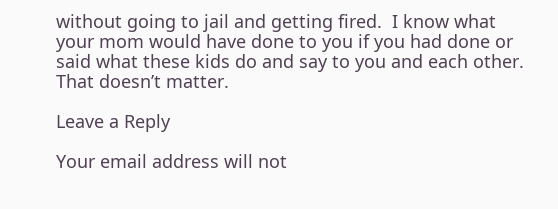without going to jail and getting fired.  I know what your mom would have done to you if you had done or said what these kids do and say to you and each other.  That doesn’t matter.

Leave a Reply

Your email address will not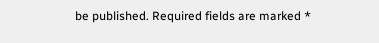be published. Required fields are marked *